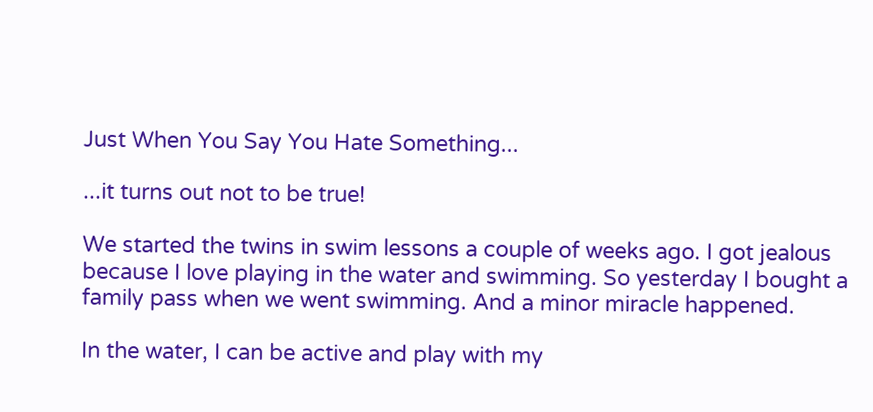Just When You Say You Hate Something...

...it turns out not to be true!

We started the twins in swim lessons a couple of weeks ago. I got jealous because I love playing in the water and swimming. So yesterday I bought a family pass when we went swimming. And a minor miracle happened.

In the water, I can be active and play with my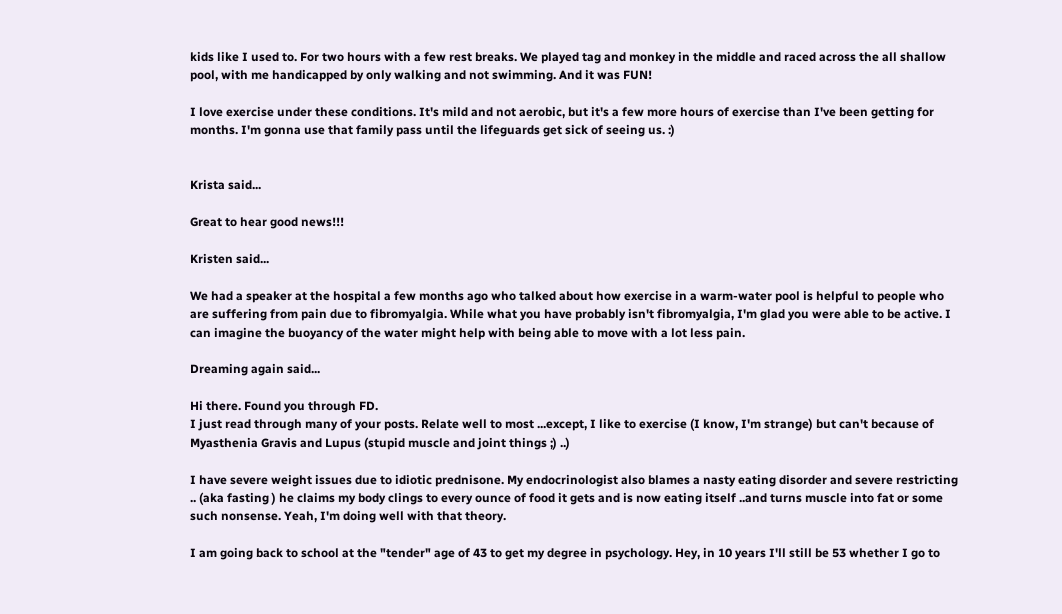kids like I used to. For two hours with a few rest breaks. We played tag and monkey in the middle and raced across the all shallow pool, with me handicapped by only walking and not swimming. And it was FUN!

I love exercise under these conditions. It's mild and not aerobic, but it's a few more hours of exercise than I've been getting for months. I'm gonna use that family pass until the lifeguards get sick of seeing us. :)


Krista said...

Great to hear good news!!!

Kristen said...

We had a speaker at the hospital a few months ago who talked about how exercise in a warm-water pool is helpful to people who are suffering from pain due to fibromyalgia. While what you have probably isn't fibromyalgia, I'm glad you were able to be active. I can imagine the buoyancy of the water might help with being able to move with a lot less pain.

Dreaming again said...

Hi there. Found you through FD.
I just read through many of your posts. Relate well to most ...except, I like to exercise (I know, I'm strange) but can't because of Myasthenia Gravis and Lupus (stupid muscle and joint things ;) ..)

I have severe weight issues due to idiotic prednisone. My endocrinologist also blames a nasty eating disorder and severe restricting .. (aka fasting ) he claims my body clings to every ounce of food it gets and is now eating itself ..and turns muscle into fat or some such nonsense. Yeah, I'm doing well with that theory.

I am going back to school at the "tender" age of 43 to get my degree in psychology. Hey, in 10 years I'll still be 53 whether I go to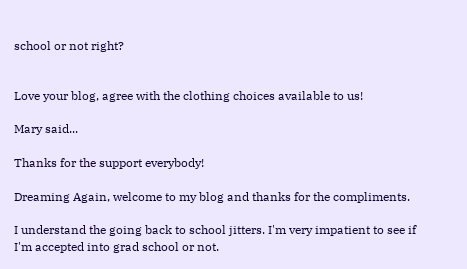school or not right?


Love your blog, agree with the clothing choices available to us!

Mary said...

Thanks for the support everybody!

Dreaming Again, welcome to my blog and thanks for the compliments.

I understand the going back to school jitters. I'm very impatient to see if I'm accepted into grad school or not.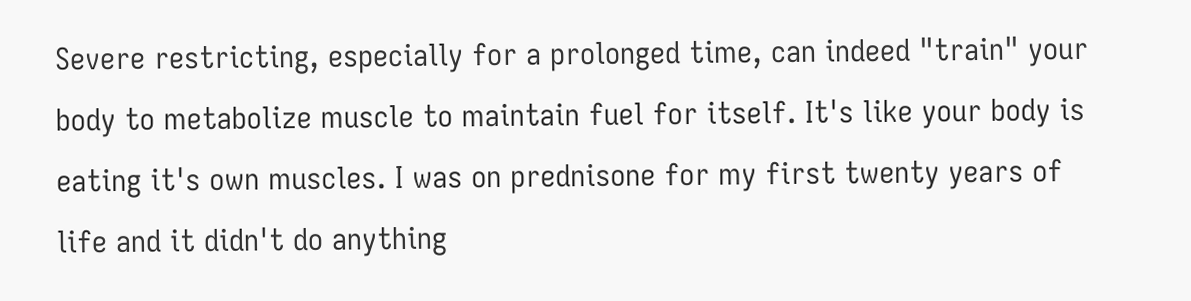Severe restricting, especially for a prolonged time, can indeed "train" your body to metabolize muscle to maintain fuel for itself. It's like your body is eating it's own muscles. I was on prednisone for my first twenty years of life and it didn't do anything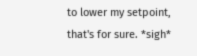to lower my setpoint, that's for sure. *sigh*